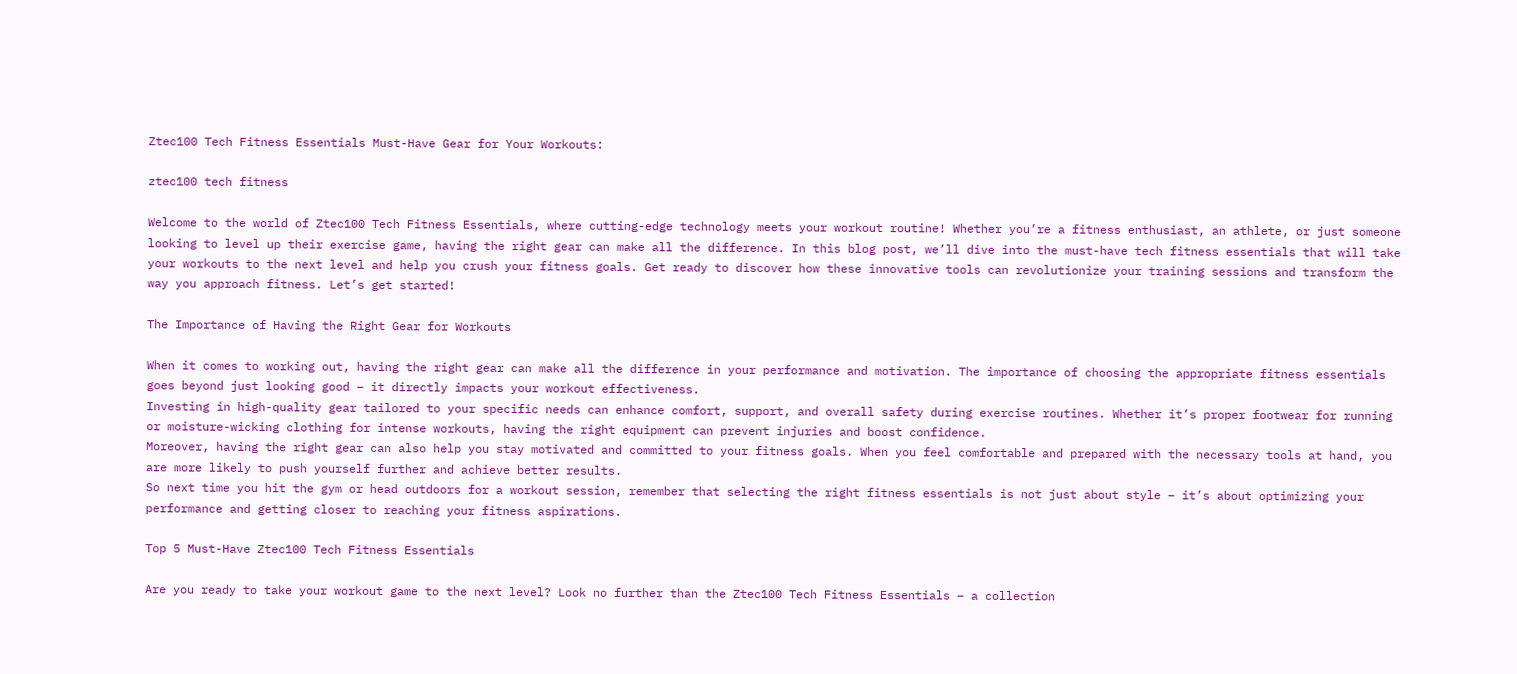Ztec100 Tech Fitness Essentials Must-Have Gear for Your Workouts:

ztec100 tech fitness

Welcome to the world of Ztec100 Tech Fitness Essentials, where cutting-edge technology meets your workout routine! Whether you’re a fitness enthusiast, an athlete, or just someone looking to level up their exercise game, having the right gear can make all the difference. In this blog post, we’ll dive into the must-have tech fitness essentials that will take your workouts to the next level and help you crush your fitness goals. Get ready to discover how these innovative tools can revolutionize your training sessions and transform the way you approach fitness. Let’s get started!

The Importance of Having the Right Gear for Workouts

When it comes to working out, having the right gear can make all the difference in your performance and motivation. The importance of choosing the appropriate fitness essentials goes beyond just looking good – it directly impacts your workout effectiveness.
Investing in high-quality gear tailored to your specific needs can enhance comfort, support, and overall safety during exercise routines. Whether it’s proper footwear for running or moisture-wicking clothing for intense workouts, having the right equipment can prevent injuries and boost confidence.
Moreover, having the right gear can also help you stay motivated and committed to your fitness goals. When you feel comfortable and prepared with the necessary tools at hand, you are more likely to push yourself further and achieve better results.
So next time you hit the gym or head outdoors for a workout session, remember that selecting the right fitness essentials is not just about style – it’s about optimizing your performance and getting closer to reaching your fitness aspirations.

Top 5 Must-Have Ztec100 Tech Fitness Essentials

Are you ready to take your workout game to the next level? Look no further than the Ztec100 Tech Fitness Essentials – a collection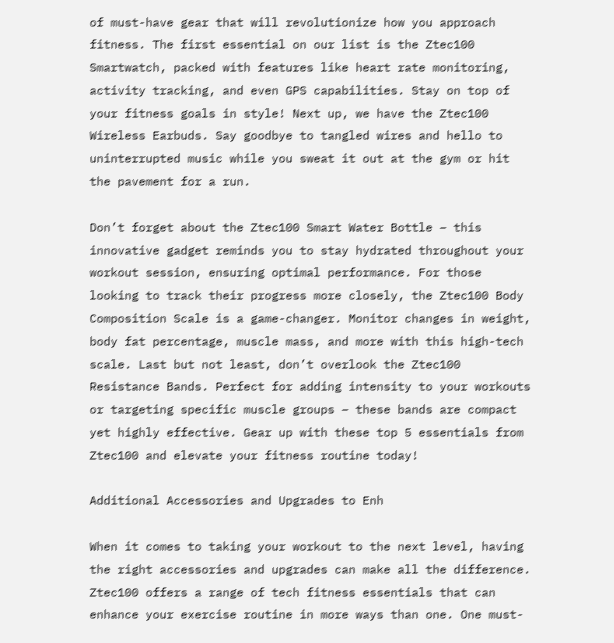of must-have gear that will revolutionize how you approach fitness. The first essential on our list is the Ztec100 Smartwatch, packed with features like heart rate monitoring, activity tracking, and even GPS capabilities. Stay on top of your fitness goals in style! Next up, we have the Ztec100 Wireless Earbuds. Say goodbye to tangled wires and hello to uninterrupted music while you sweat it out at the gym or hit the pavement for a run.

Don’t forget about the Ztec100 Smart Water Bottle – this innovative gadget reminds you to stay hydrated throughout your workout session, ensuring optimal performance. For those looking to track their progress more closely, the Ztec100 Body Composition Scale is a game-changer. Monitor changes in weight, body fat percentage, muscle mass, and more with this high-tech scale. Last but not least, don’t overlook the Ztec100 Resistance Bands. Perfect for adding intensity to your workouts or targeting specific muscle groups – these bands are compact yet highly effective. Gear up with these top 5 essentials from Ztec100 and elevate your fitness routine today!

Additional Accessories and Upgrades to Enh

When it comes to taking your workout to the next level, having the right accessories and upgrades can make all the difference. Ztec100 offers a range of tech fitness essentials that can enhance your exercise routine in more ways than one. One must-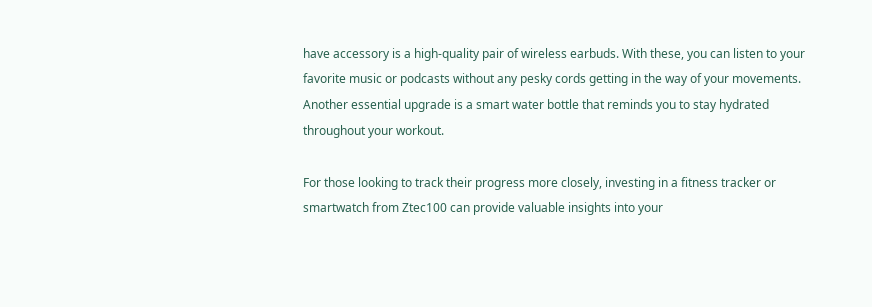have accessory is a high-quality pair of wireless earbuds. With these, you can listen to your favorite music or podcasts without any pesky cords getting in the way of your movements. Another essential upgrade is a smart water bottle that reminds you to stay hydrated throughout your workout.

For those looking to track their progress more closely, investing in a fitness tracker or smartwatch from Ztec100 can provide valuable insights into your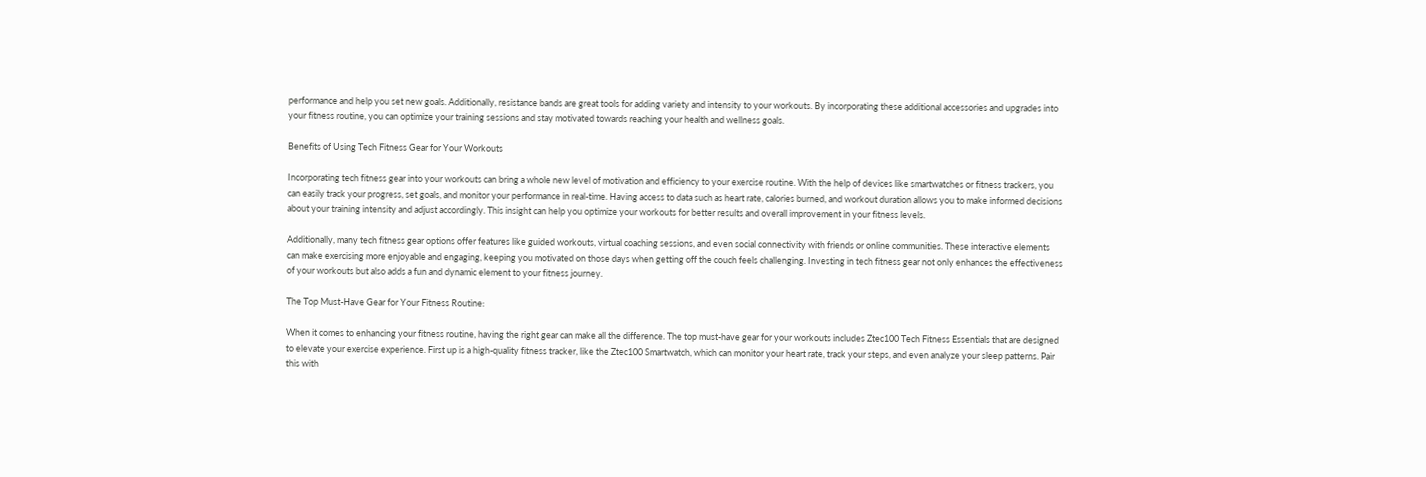performance and help you set new goals. Additionally, resistance bands are great tools for adding variety and intensity to your workouts. By incorporating these additional accessories and upgrades into your fitness routine, you can optimize your training sessions and stay motivated towards reaching your health and wellness goals.

Benefits of Using Tech Fitness Gear for Your Workouts

Incorporating tech fitness gear into your workouts can bring a whole new level of motivation and efficiency to your exercise routine. With the help of devices like smartwatches or fitness trackers, you can easily track your progress, set goals, and monitor your performance in real-time. Having access to data such as heart rate, calories burned, and workout duration allows you to make informed decisions about your training intensity and adjust accordingly. This insight can help you optimize your workouts for better results and overall improvement in your fitness levels.

Additionally, many tech fitness gear options offer features like guided workouts, virtual coaching sessions, and even social connectivity with friends or online communities. These interactive elements can make exercising more enjoyable and engaging, keeping you motivated on those days when getting off the couch feels challenging. Investing in tech fitness gear not only enhances the effectiveness of your workouts but also adds a fun and dynamic element to your fitness journey.

The Top Must-Have Gear for Your Fitness Routine:

When it comes to enhancing your fitness routine, having the right gear can make all the difference. The top must-have gear for your workouts includes Ztec100 Tech Fitness Essentials that are designed to elevate your exercise experience. First up is a high-quality fitness tracker, like the Ztec100 Smartwatch, which can monitor your heart rate, track your steps, and even analyze your sleep patterns. Pair this with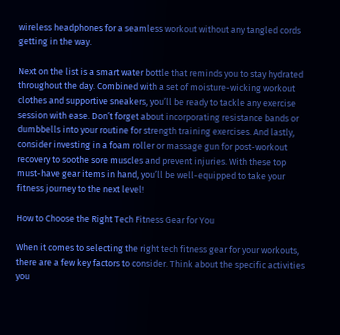wireless headphones for a seamless workout without any tangled cords getting in the way.

Next on the list is a smart water bottle that reminds you to stay hydrated throughout the day. Combined with a set of moisture-wicking workout clothes and supportive sneakers, you’ll be ready to tackle any exercise session with ease. Don’t forget about incorporating resistance bands or dumbbells into your routine for strength training exercises. And lastly, consider investing in a foam roller or massage gun for post-workout recovery to soothe sore muscles and prevent injuries. With these top must-have gear items in hand, you’ll be well-equipped to take your fitness journey to the next level!

How to Choose the Right Tech Fitness Gear for You

When it comes to selecting the right tech fitness gear for your workouts, there are a few key factors to consider. Think about the specific activities you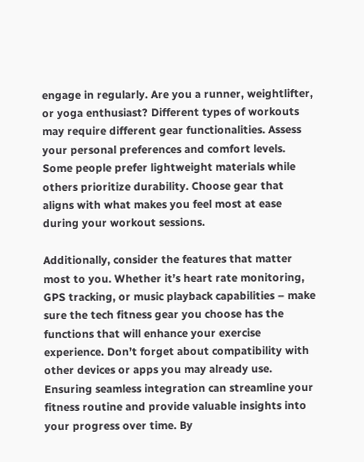engage in regularly. Are you a runner, weightlifter, or yoga enthusiast? Different types of workouts may require different gear functionalities. Assess your personal preferences and comfort levels. Some people prefer lightweight materials while others prioritize durability. Choose gear that aligns with what makes you feel most at ease during your workout sessions.

Additionally, consider the features that matter most to you. Whether it’s heart rate monitoring, GPS tracking, or music playback capabilities – make sure the tech fitness gear you choose has the functions that will enhance your exercise experience. Don’t forget about compatibility with other devices or apps you may already use. Ensuring seamless integration can streamline your fitness routine and provide valuable insights into your progress over time. By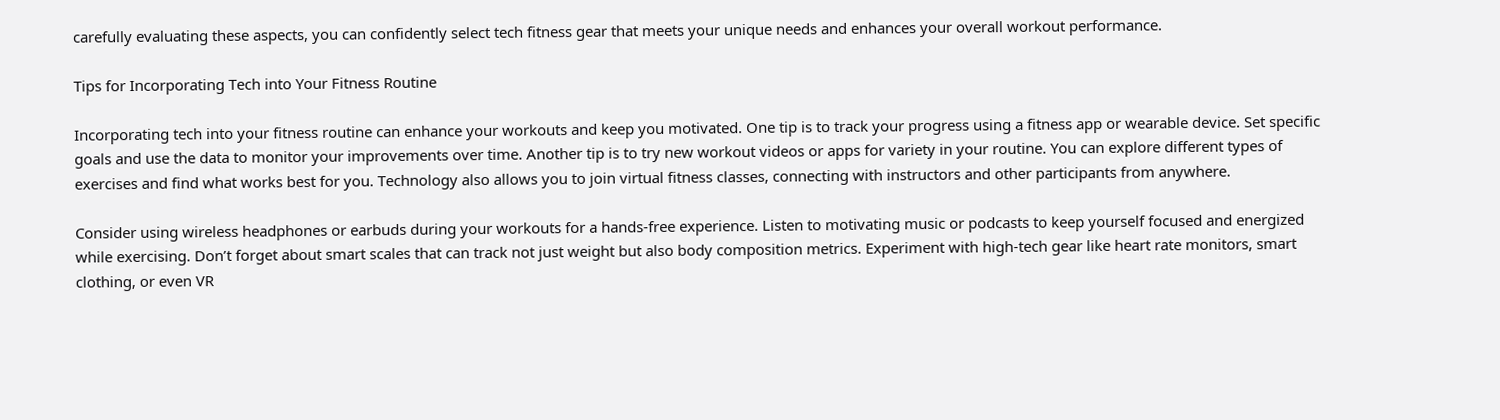carefully evaluating these aspects, you can confidently select tech fitness gear that meets your unique needs and enhances your overall workout performance.

Tips for Incorporating Tech into Your Fitness Routine

Incorporating tech into your fitness routine can enhance your workouts and keep you motivated. One tip is to track your progress using a fitness app or wearable device. Set specific goals and use the data to monitor your improvements over time. Another tip is to try new workout videos or apps for variety in your routine. You can explore different types of exercises and find what works best for you. Technology also allows you to join virtual fitness classes, connecting with instructors and other participants from anywhere.

Consider using wireless headphones or earbuds during your workouts for a hands-free experience. Listen to motivating music or podcasts to keep yourself focused and energized while exercising. Don’t forget about smart scales that can track not just weight but also body composition metrics. Experiment with high-tech gear like heart rate monitors, smart clothing, or even VR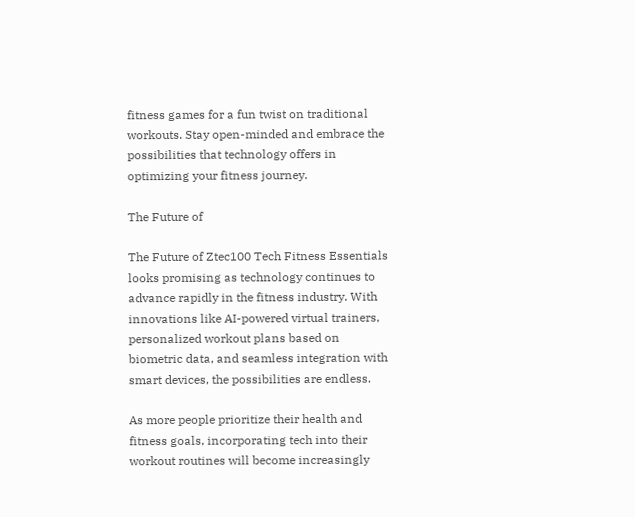fitness games for a fun twist on traditional workouts. Stay open-minded and embrace the possibilities that technology offers in optimizing your fitness journey.

The Future of

The Future of Ztec100 Tech Fitness Essentials looks promising as technology continues to advance rapidly in the fitness industry. With innovations like AI-powered virtual trainers, personalized workout plans based on biometric data, and seamless integration with smart devices, the possibilities are endless.

As more people prioritize their health and fitness goals, incorporating tech into their workout routines will become increasingly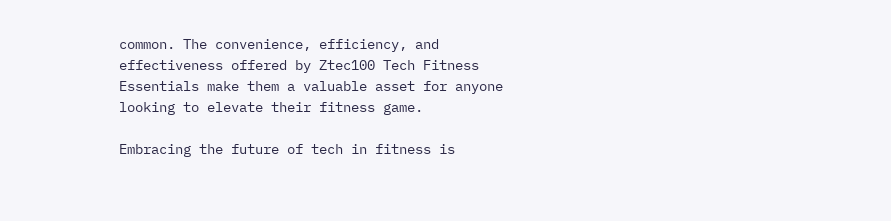common. The convenience, efficiency, and effectiveness offered by Ztec100 Tech Fitness Essentials make them a valuable asset for anyone looking to elevate their fitness game.

Embracing the future of tech in fitness is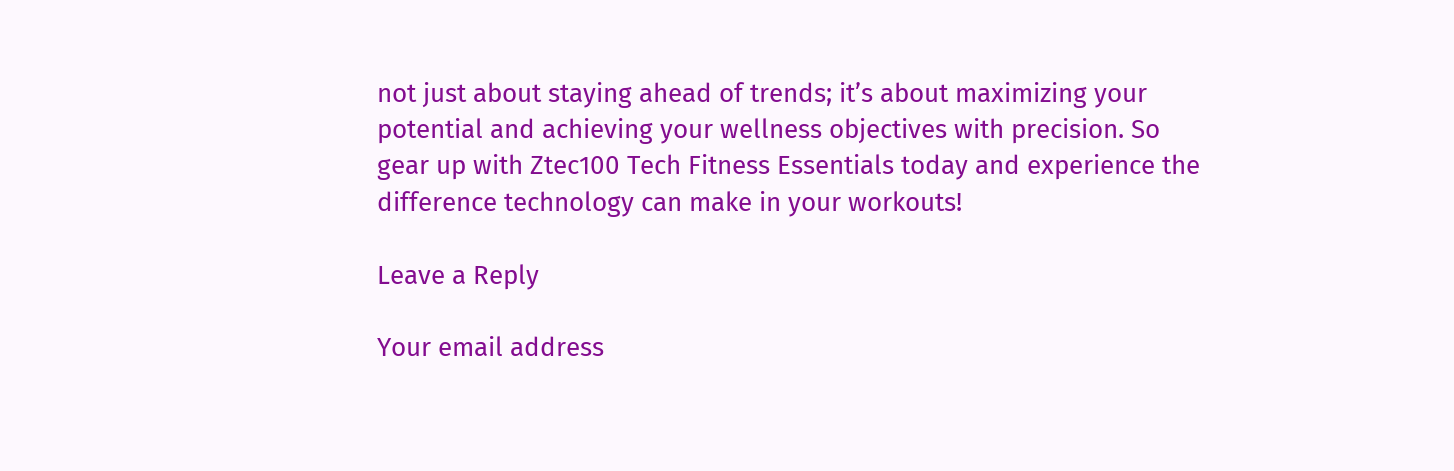not just about staying ahead of trends; it’s about maximizing your potential and achieving your wellness objectives with precision. So gear up with Ztec100 Tech Fitness Essentials today and experience the difference technology can make in your workouts!

Leave a Reply

Your email address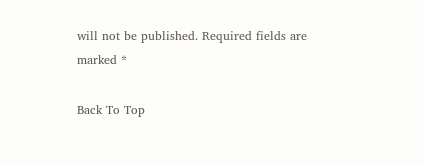will not be published. Required fields are marked *

Back To Top